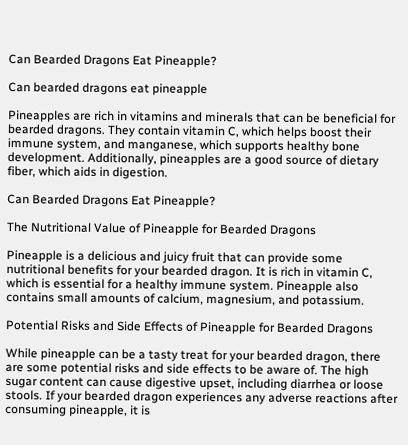Can Bearded Dragons Eat Pineapple?

Can bearded dragons eat pineapple

Pineapples are rich in vitamins and minerals that can be beneficial for bearded dragons. They contain vitamin C, which helps boost their immune system, and manganese, which supports healthy bone development. Additionally, pineapples are a good source of dietary fiber, which aids in digestion.

Can Bearded Dragons Eat Pineapple?

The Nutritional Value of Pineapple for Bearded Dragons

Pineapple is a delicious and juicy fruit that can provide some nutritional benefits for your bearded dragon. It is rich in vitamin C, which is essential for a healthy immune system. Pineapple also contains small amounts of calcium, magnesium, and potassium.

Potential Risks and Side Effects of Pineapple for Bearded Dragons

While pineapple can be a tasty treat for your bearded dragon, there are some potential risks and side effects to be aware of. The high sugar content can cause digestive upset, including diarrhea or loose stools. If your bearded dragon experiences any adverse reactions after consuming pineapple, it is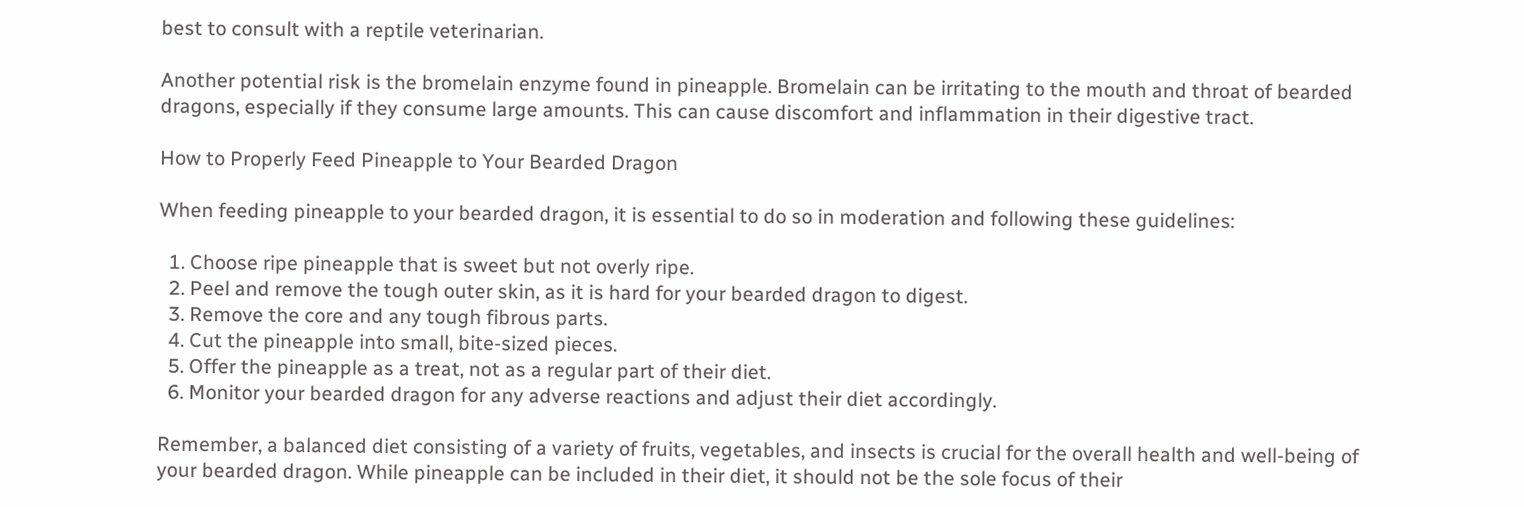best to consult with a reptile veterinarian.

Another potential risk is the bromelain enzyme found in pineapple. Bromelain can be irritating to the mouth and throat of bearded dragons, especially if they consume large amounts. This can cause discomfort and inflammation in their digestive tract.

How to Properly Feed Pineapple to Your Bearded Dragon

When feeding pineapple to your bearded dragon, it is essential to do so in moderation and following these guidelines:

  1. Choose ripe pineapple that is sweet but not overly ripe.
  2. Peel and remove the tough outer skin, as it is hard for your bearded dragon to digest.
  3. Remove the core and any tough fibrous parts.
  4. Cut the pineapple into small, bite-sized pieces.
  5. Offer the pineapple as a treat, not as a regular part of their diet.
  6. Monitor your bearded dragon for any adverse reactions and adjust their diet accordingly.

Remember, a balanced diet consisting of a variety of fruits, vegetables, and insects is crucial for the overall health and well-being of your bearded dragon. While pineapple can be included in their diet, it should not be the sole focus of their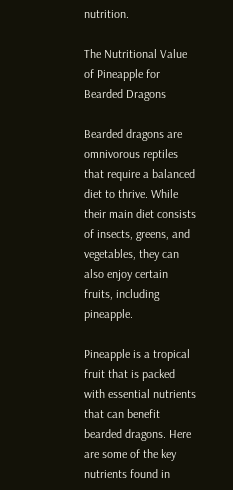nutrition.

The Nutritional Value of Pineapple for Bearded Dragons

Bearded dragons are omnivorous reptiles that require a balanced diet to thrive. While their main diet consists of insects, greens, and vegetables, they can also enjoy certain fruits, including pineapple.

Pineapple is a tropical fruit that is packed with essential nutrients that can benefit bearded dragons. Here are some of the key nutrients found in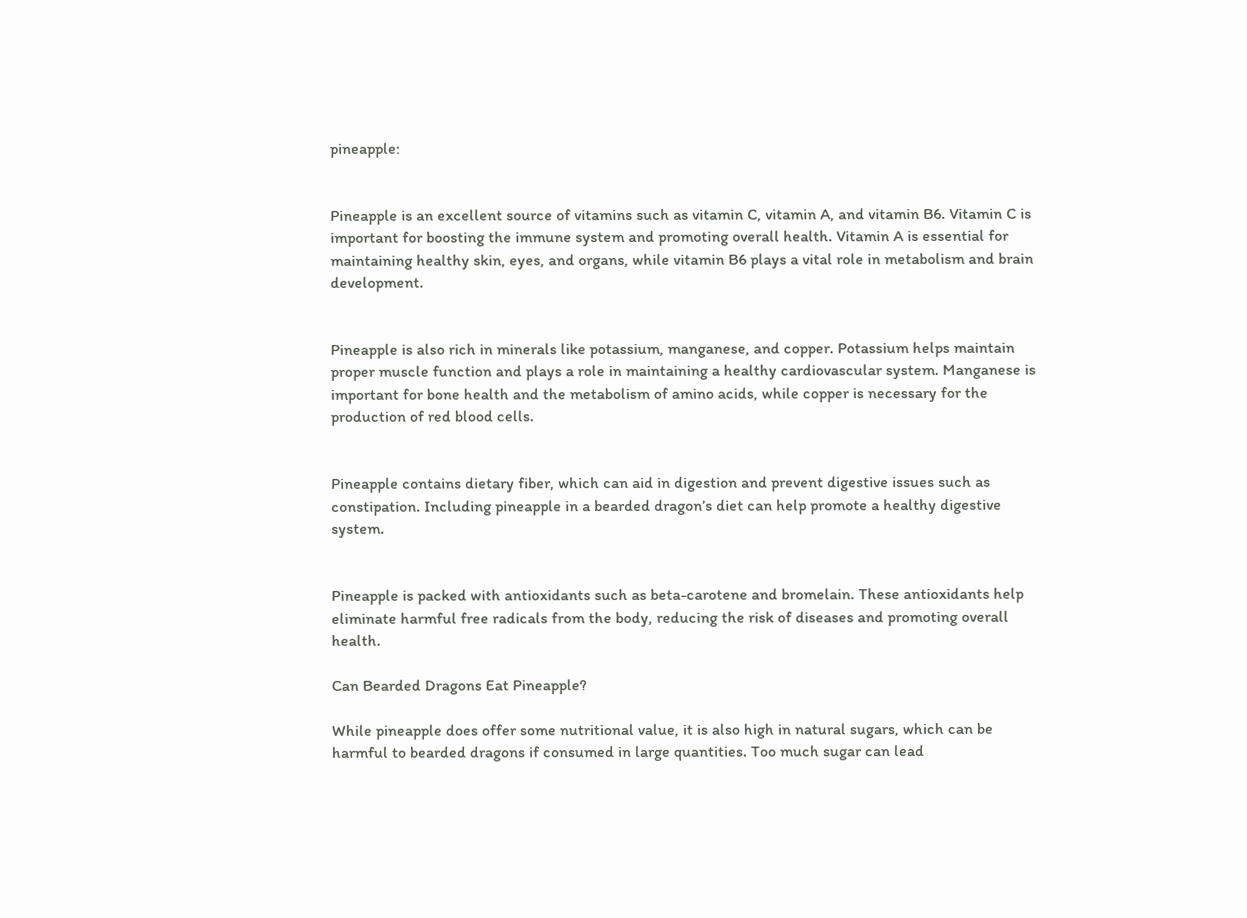pineapple:


Pineapple is an excellent source of vitamins such as vitamin C, vitamin A, and vitamin B6. Vitamin C is important for boosting the immune system and promoting overall health. Vitamin A is essential for maintaining healthy skin, eyes, and organs, while vitamin B6 plays a vital role in metabolism and brain development.


Pineapple is also rich in minerals like potassium, manganese, and copper. Potassium helps maintain proper muscle function and plays a role in maintaining a healthy cardiovascular system. Manganese is important for bone health and the metabolism of amino acids, while copper is necessary for the production of red blood cells.


Pineapple contains dietary fiber, which can aid in digestion and prevent digestive issues such as constipation. Including pineapple in a bearded dragon’s diet can help promote a healthy digestive system.


Pineapple is packed with antioxidants such as beta-carotene and bromelain. These antioxidants help eliminate harmful free radicals from the body, reducing the risk of diseases and promoting overall health.

Can Bearded Dragons Eat Pineapple?

While pineapple does offer some nutritional value, it is also high in natural sugars, which can be harmful to bearded dragons if consumed in large quantities. Too much sugar can lead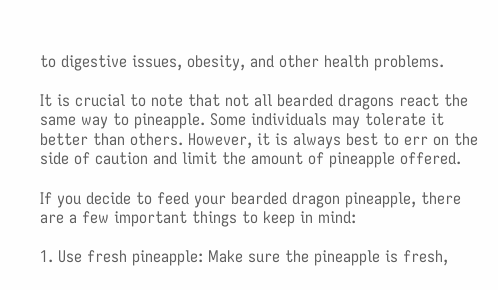to digestive issues, obesity, and other health problems.

It is crucial to note that not all bearded dragons react the same way to pineapple. Some individuals may tolerate it better than others. However, it is always best to err on the side of caution and limit the amount of pineapple offered.

If you decide to feed your bearded dragon pineapple, there are a few important things to keep in mind:

1. Use fresh pineapple: Make sure the pineapple is fresh,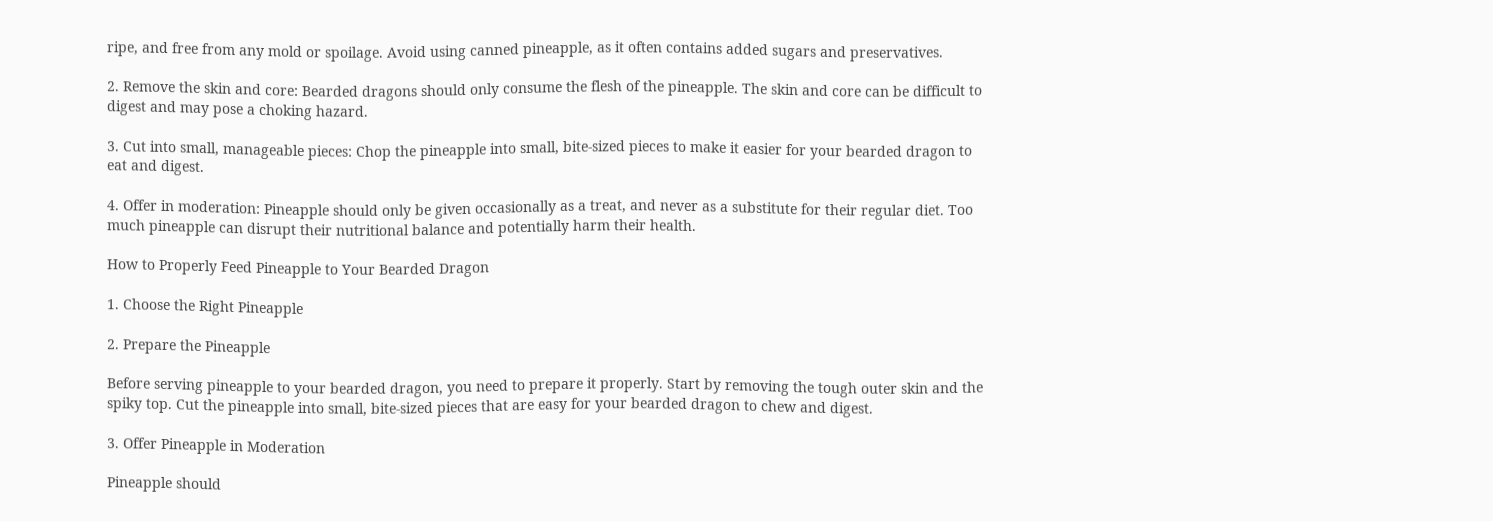ripe, and free from any mold or spoilage. Avoid using canned pineapple, as it often contains added sugars and preservatives.

2. Remove the skin and core: Bearded dragons should only consume the flesh of the pineapple. The skin and core can be difficult to digest and may pose a choking hazard.

3. Cut into small, manageable pieces: Chop the pineapple into small, bite-sized pieces to make it easier for your bearded dragon to eat and digest.

4. Offer in moderation: Pineapple should only be given occasionally as a treat, and never as a substitute for their regular diet. Too much pineapple can disrupt their nutritional balance and potentially harm their health.

How to Properly Feed Pineapple to Your Bearded Dragon

1. Choose the Right Pineapple

2. Prepare the Pineapple

Before serving pineapple to your bearded dragon, you need to prepare it properly. Start by removing the tough outer skin and the spiky top. Cut the pineapple into small, bite-sized pieces that are easy for your bearded dragon to chew and digest.

3. Offer Pineapple in Moderation

Pineapple should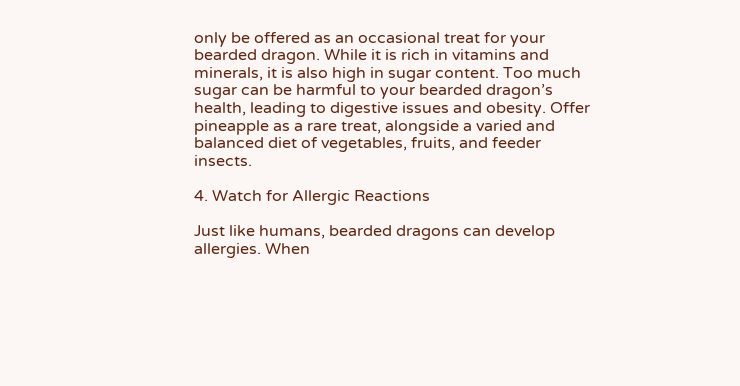only be offered as an occasional treat for your bearded dragon. While it is rich in vitamins and minerals, it is also high in sugar content. Too much sugar can be harmful to your bearded dragon’s health, leading to digestive issues and obesity. Offer pineapple as a rare treat, alongside a varied and balanced diet of vegetables, fruits, and feeder insects.

4. Watch for Allergic Reactions

Just like humans, bearded dragons can develop allergies. When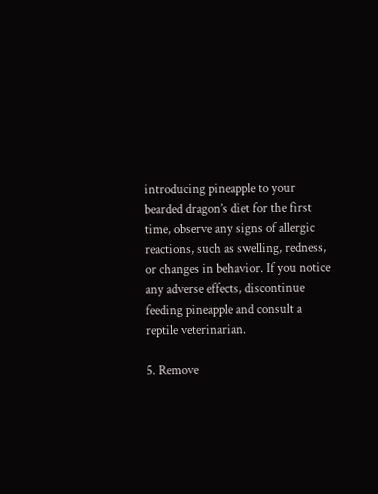introducing pineapple to your bearded dragon’s diet for the first time, observe any signs of allergic reactions, such as swelling, redness, or changes in behavior. If you notice any adverse effects, discontinue feeding pineapple and consult a reptile veterinarian.

5. Remove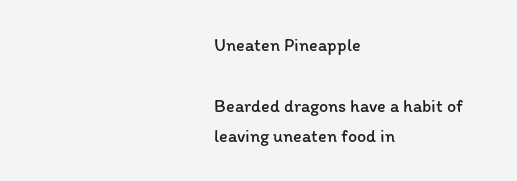Uneaten Pineapple

Bearded dragons have a habit of leaving uneaten food in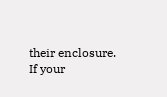their enclosure. If your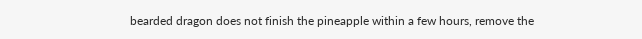bearded dragon does not finish the pineapple within a few hours, remove the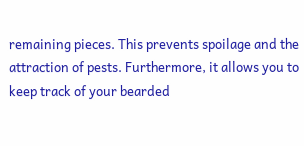remaining pieces. This prevents spoilage and the attraction of pests. Furthermore, it allows you to keep track of your bearded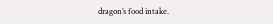dragon’s food intake.